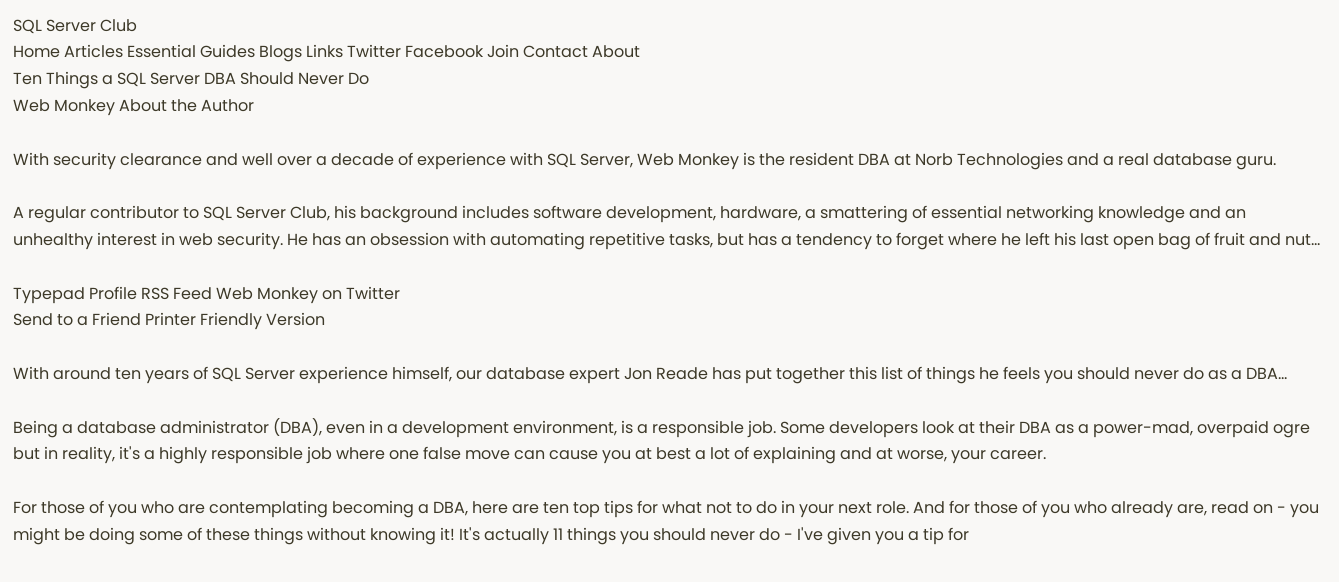SQL Server Club
Home Articles Essential Guides Blogs Links Twitter Facebook Join Contact About
Ten Things a SQL Server DBA Should Never Do
Web Monkey About the Author

With security clearance and well over a decade of experience with SQL Server, Web Monkey is the resident DBA at Norb Technologies and a real database guru.

A regular contributor to SQL Server Club, his background includes software development, hardware, a smattering of essential networking knowledge and an unhealthy interest in web security. He has an obsession with automating repetitive tasks, but has a tendency to forget where he left his last open bag of fruit and nut...

Typepad Profile RSS Feed Web Monkey on Twitter
Send to a Friend Printer Friendly Version

With around ten years of SQL Server experience himself, our database expert Jon Reade has put together this list of things he feels you should never do as a DBA...

Being a database administrator (DBA), even in a development environment, is a responsible job. Some developers look at their DBA as a power-mad, overpaid ogre but in reality, it's a highly responsible job where one false move can cause you at best a lot of explaining and at worse, your career.

For those of you who are contemplating becoming a DBA, here are ten top tips for what not to do in your next role. And for those of you who already are, read on - you might be doing some of these things without knowing it! It's actually 11 things you should never do - I've given you a tip for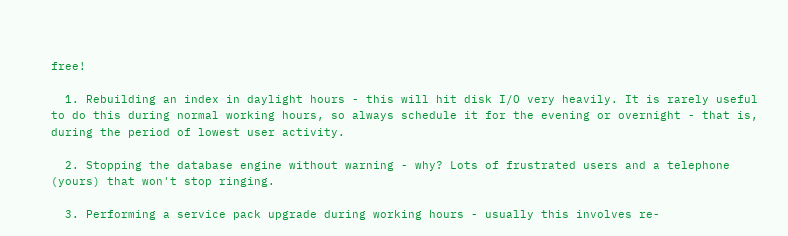free!

  1. Rebuilding an index in daylight hours - this will hit disk I/O very heavily. It is rarely useful to do this during normal working hours, so always schedule it for the evening or overnight - that is, during the period of lowest user activity.

  2. Stopping the database engine without warning - why? Lots of frustrated users and a telephone (yours) that won't stop ringing.

  3. Performing a service pack upgrade during working hours - usually this involves re-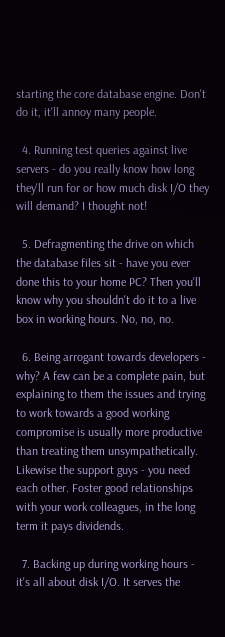starting the core database engine. Don't do it, it'll annoy many people.

  4. Running test queries against live servers - do you really know how long they'll run for or how much disk I/O they will demand? I thought not!

  5. Defragmenting the drive on which the database files sit - have you ever done this to your home PC? Then you'll know why you shouldn't do it to a live box in working hours. No, no, no.

  6. Being arrogant towards developers - why? A few can be a complete pain, but explaining to them the issues and trying to work towards a good working compromise is usually more productive than treating them unsympathetically. Likewise the support guys - you need each other. Foster good relationships with your work colleagues, in the long term it pays dividends.

  7. Backing up during working hours - it's all about disk I/O. It serves the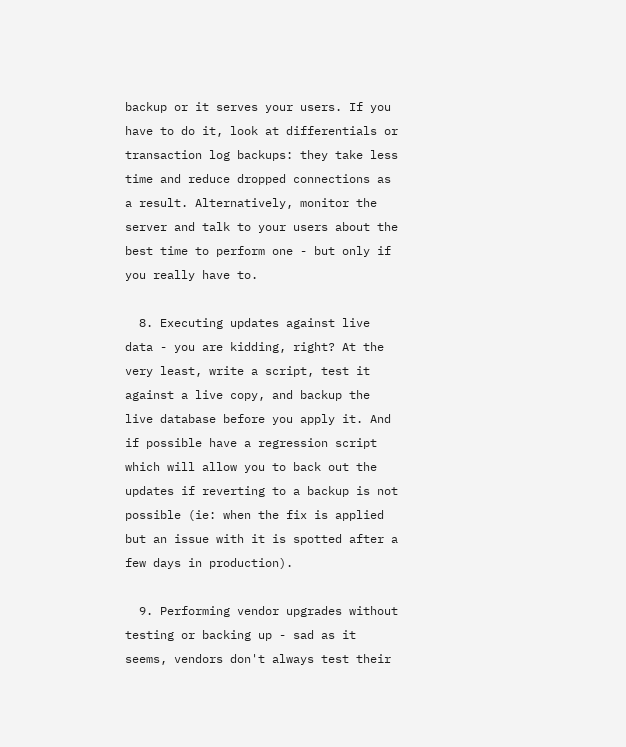backup or it serves your users. If you have to do it, look at differentials or transaction log backups: they take less time and reduce dropped connections as a result. Alternatively, monitor the server and talk to your users about the best time to perform one - but only if you really have to.

  8. Executing updates against live data - you are kidding, right? At the very least, write a script, test it against a live copy, and backup the live database before you apply it. And if possible have a regression script which will allow you to back out the updates if reverting to a backup is not possible (ie: when the fix is applied but an issue with it is spotted after a few days in production).

  9. Performing vendor upgrades without testing or backing up - sad as it seems, vendors don't always test their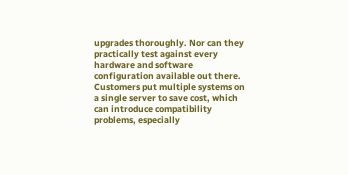upgrades thoroughly. Nor can they practically test against every hardware and software configuration available out there. Customers put multiple systems on a single server to save cost, which can introduce compatibility problems, especially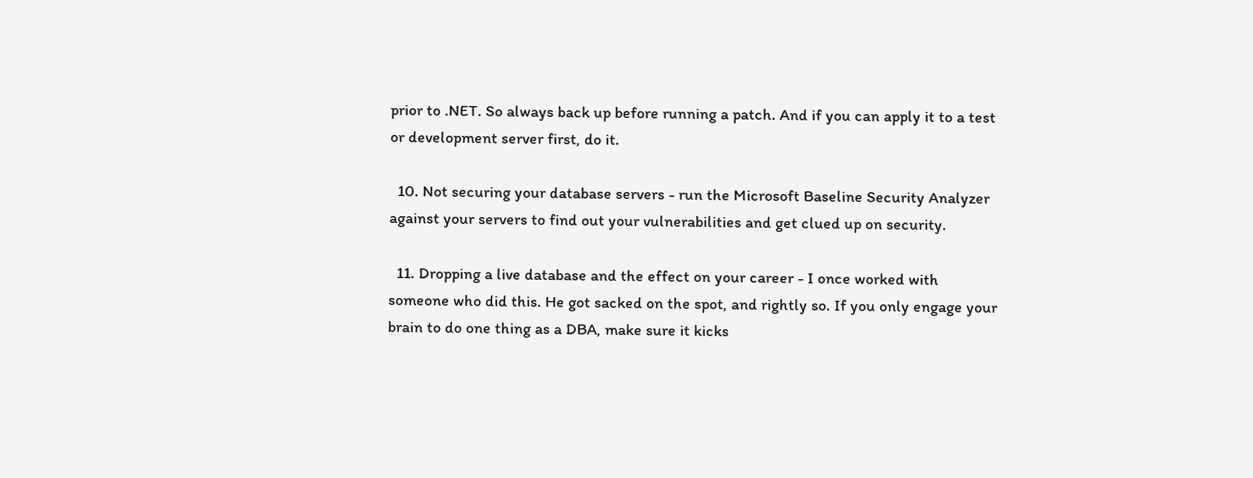prior to .NET. So always back up before running a patch. And if you can apply it to a test or development server first, do it.

  10. Not securing your database servers - run the Microsoft Baseline Security Analyzer against your servers to find out your vulnerabilities and get clued up on security.

  11. Dropping a live database and the effect on your career - I once worked with someone who did this. He got sacked on the spot, and rightly so. If you only engage your brain to do one thing as a DBA, make sure it kicks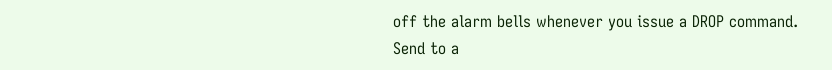off the alarm bells whenever you issue a DROP command.
Send to a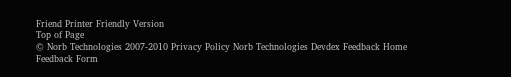Friend Printer Friendly Version
Top of Page
© Norb Technologies 2007-2010 Privacy Policy Norb Technologies Devdex Feedback Home
Feedback Form